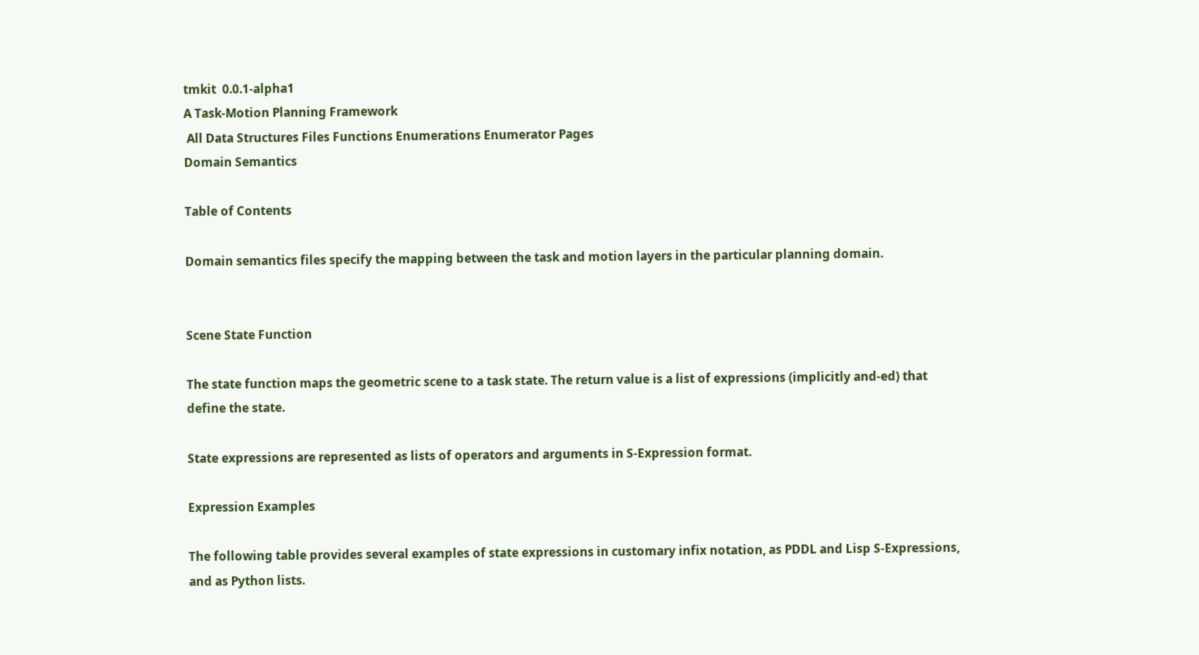tmkit  0.0.1-alpha1
A Task-Motion Planning Framework
 All Data Structures Files Functions Enumerations Enumerator Pages
Domain Semantics

Table of Contents

Domain semantics files specify the mapping between the task and motion layers in the particular planning domain.


Scene State Function

The state function maps the geometric scene to a task state. The return value is a list of expressions (implicitly and-ed) that define the state.

State expressions are represented as lists of operators and arguments in S-Expression format.

Expression Examples

The following table provides several examples of state expressions in customary infix notation, as PDDL and Lisp S-Expressions, and as Python lists.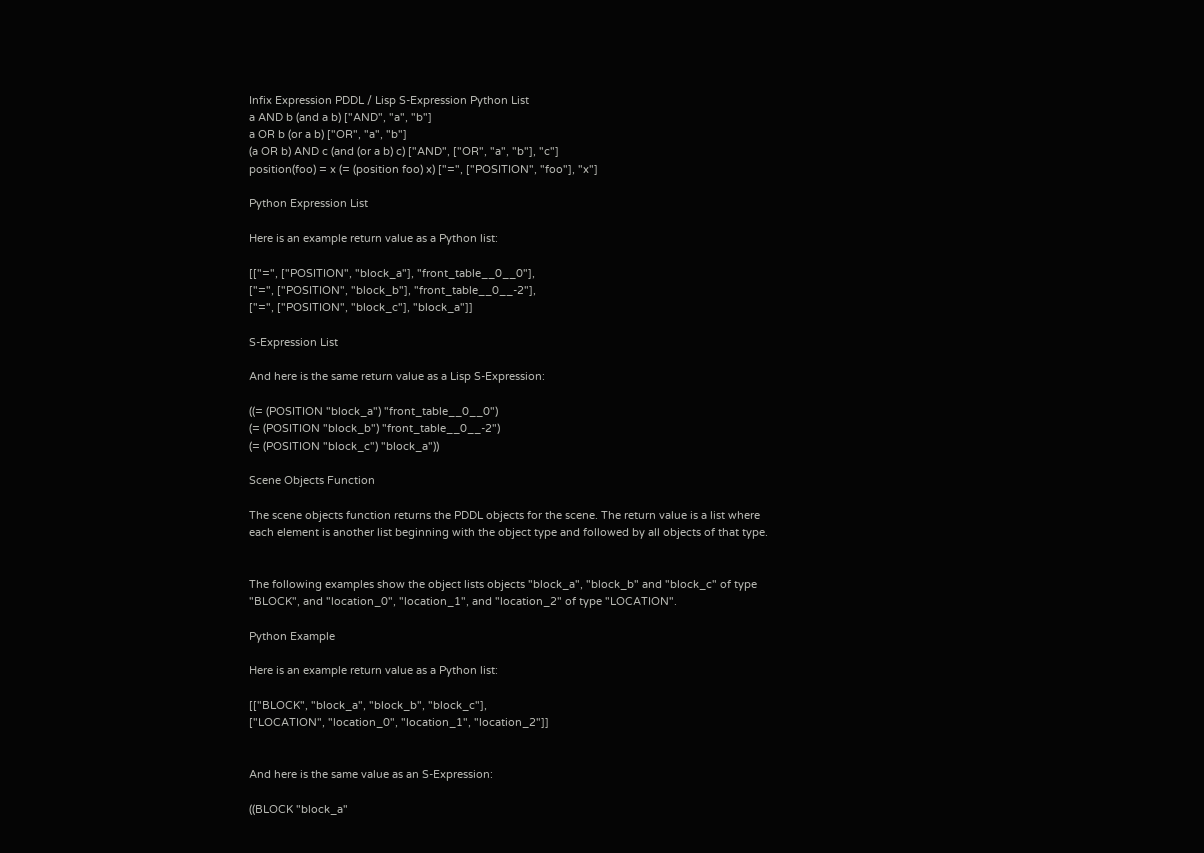Infix Expression PDDL / Lisp S-Expression Python List
a AND b (and a b) ["AND", "a", "b"]
a OR b (or a b) ["OR", "a", "b"]
(a OR b) AND c (and (or a b) c) ["AND", ["OR", "a", "b"], "c"]
position(foo) = x (= (position foo) x) ["=", ["POSITION", "foo"], "x"]

Python Expression List

Here is an example return value as a Python list:

[["=", ["POSITION", "block_a"], "front_table__0__0"],
["=", ["POSITION", "block_b"], "front_table__0__-2"],
["=", ["POSITION", "block_c"], "block_a"]]

S-Expression List

And here is the same return value as a Lisp S-Expression:

((= (POSITION "block_a") "front_table__0__0")
(= (POSITION "block_b") "front_table__0__-2")
(= (POSITION "block_c") "block_a"))

Scene Objects Function

The scene objects function returns the PDDL objects for the scene. The return value is a list where each element is another list beginning with the object type and followed by all objects of that type.


The following examples show the object lists objects "block_a", "block_b" and "block_c" of type "BLOCK", and "location_0", "location_1", and "location_2" of type "LOCATION".

Python Example

Here is an example return value as a Python list:

[["BLOCK", "block_a", "block_b", "block_c"],
["LOCATION", "location_0", "location_1", "location_2"]]


And here is the same value as an S-Expression:

((BLOCK "block_a"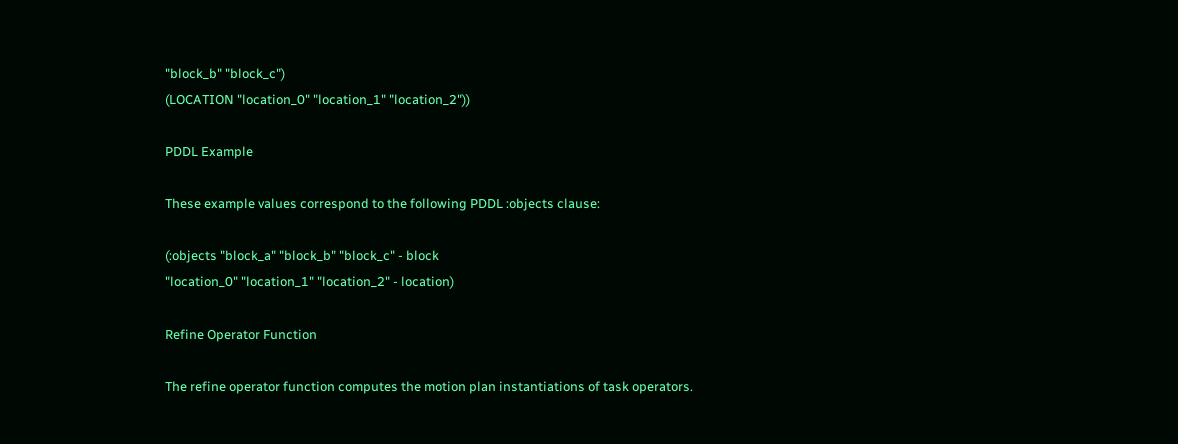"block_b" "block_c")
(LOCATION "location_0" "location_1" "location_2"))

PDDL Example

These example values correspond to the following PDDL :objects clause:

(:objects "block_a" "block_b" "block_c" - block
"location_0" "location_1" "location_2" - location)

Refine Operator Function

The refine operator function computes the motion plan instantiations of task operators.